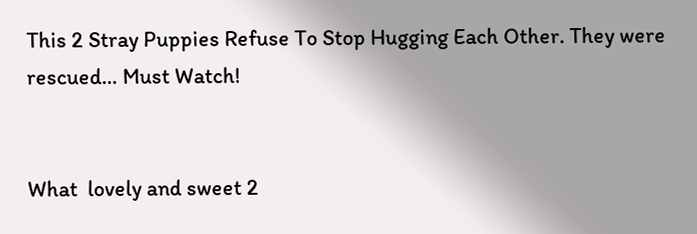This 2 Stray Puppies Refuse To Stop Hugging Each Other. They were rescued… Must Watch!


What  lovely and sweet 2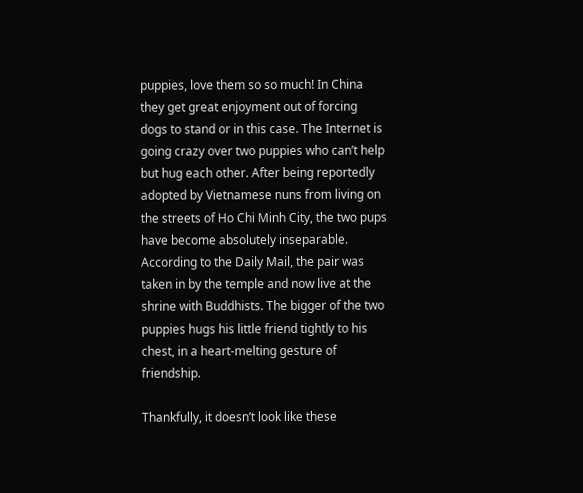puppies, love them so so much! In China they get great enjoyment out of forcing dogs to stand or in this case. The Internet is going crazy over two puppies who can’t help but hug each other. After being reportedly adopted by Vietnamese nuns from living on the streets of Ho Chi Minh City, the two pups have become absolutely inseparable. According to the Daily Mail, the pair was taken in by the temple and now live at the shrine with Buddhists. The bigger of the two puppies hugs his little friend tightly to his chest, in a heart-melting gesture of friendship.

Thankfully, it doesn’t look like these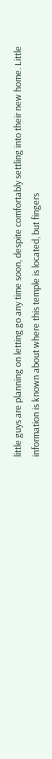little guys are planning on letting go any time soon, despite comfortably settling into their new home. Little information is known about where this temple is located, but fingers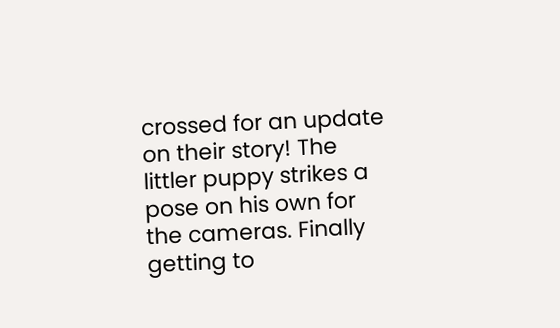crossed for an update on their story! The littler puppy strikes a pose on his own for the cameras. Finally getting to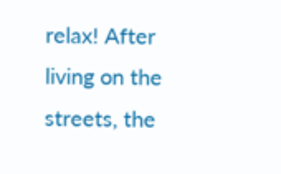relax! After living on the streets, the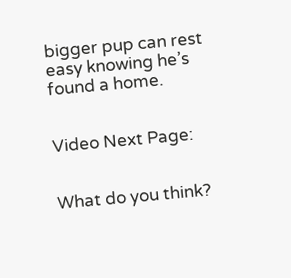bigger pup can rest easy knowing he’s found a home.


Video Next Page:


What do you think?